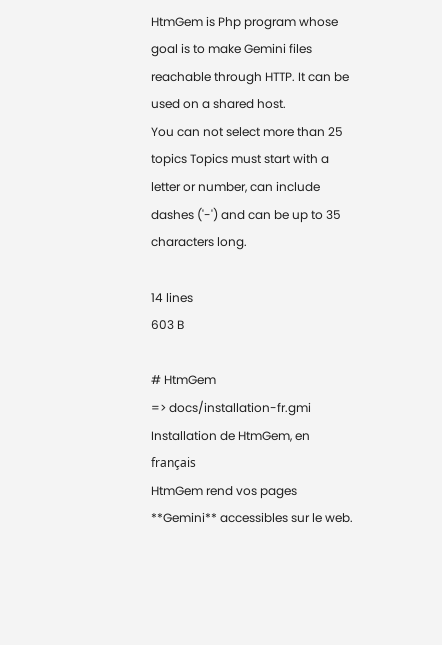HtmGem is Php program whose goal is to make Gemini files reachable through HTTP. It can be used on a shared host.
You can not select more than 25 topics Topics must start with a letter or number, can include dashes ('-') and can be up to 35 characters long.

14 lines
603 B

# HtmGem
=> docs/installation-fr.gmi Installation de HtmGem, en français
HtmGem rend vos pages **Gemini** accessibles sur le web.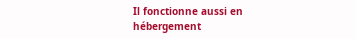Il fonctionne aussi en hébergement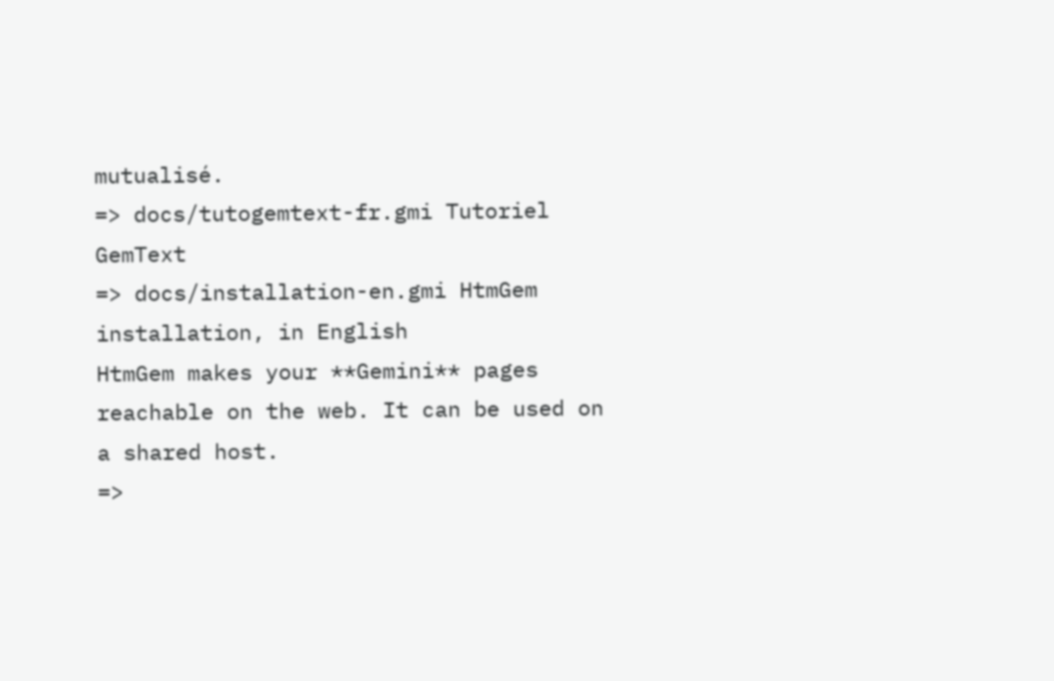mutualisé.
=> docs/tutogemtext-fr.gmi Tutoriel GemText
=> docs/installation-en.gmi HtmGem installation, in English
HtmGem makes your **Gemini** pages reachable on the web. It can be used on a shared host.
=>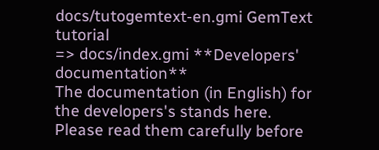docs/tutogemtext-en.gmi GemText tutorial
=> docs/index.gmi **Developers' documentation**
The documentation (in English) for the developers's stands here. Please read them carefully before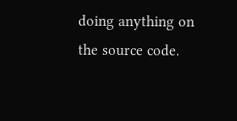doing anything on the source code.